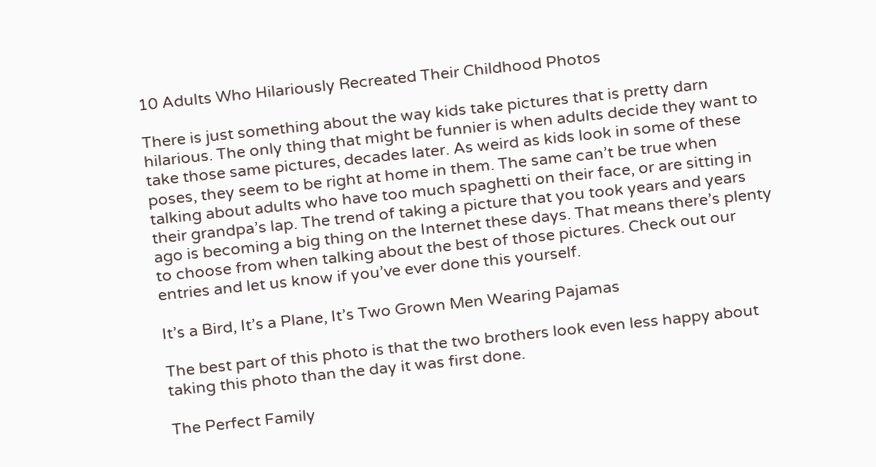10 Adults Who Hilariously Recreated Their Childhood Photos

There is just something about the way kids take pictures that is pretty darn hilarious. The only thing that might be funnier is when adults decide they want to take those same pictures, decades later. As weird as kids look in some of these poses, they seem to be right at home in them. The same can’t be true when talking about adults who have too much spaghetti on their face, or are sitting in their grandpa’s lap. The trend of taking a picture that you took years and years ago is becoming a big thing on the Internet these days. That means there’s plenty to choose from when talking about the best of those pictures. Check out our entries and let us know if you’ve ever done this yourself.

It’s a Bird, It’s a Plane, It’s Two Grown Men Wearing Pajamas

The best part of this photo is that the two brothers look even less happy about taking this photo than the day it was first done.

The Perfect Family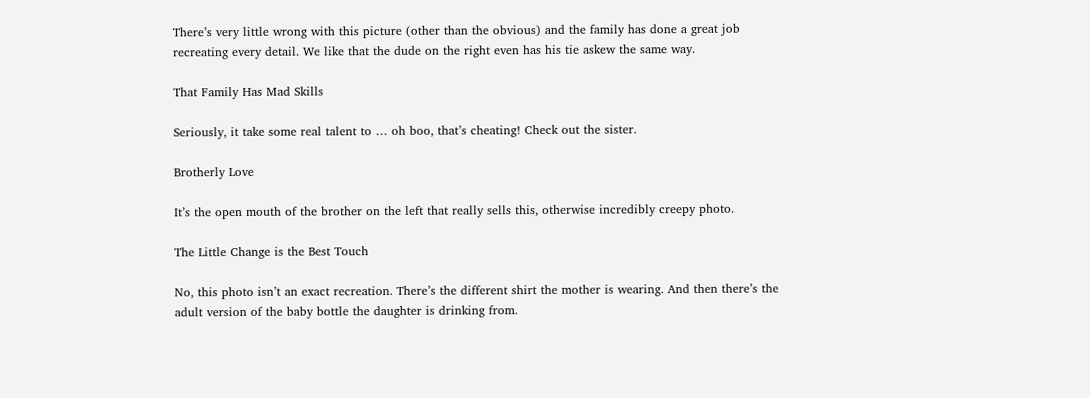There’s very little wrong with this picture (other than the obvious) and the family has done a great job recreating every detail. We like that the dude on the right even has his tie askew the same way.

That Family Has Mad Skills

Seriously, it take some real talent to … oh boo, that’s cheating! Check out the sister.

Brotherly Love

It’s the open mouth of the brother on the left that really sells this, otherwise incredibly creepy photo.

The Little Change is the Best Touch

No, this photo isn’t an exact recreation. There’s the different shirt the mother is wearing. And then there’s the adult version of the baby bottle the daughter is drinking from.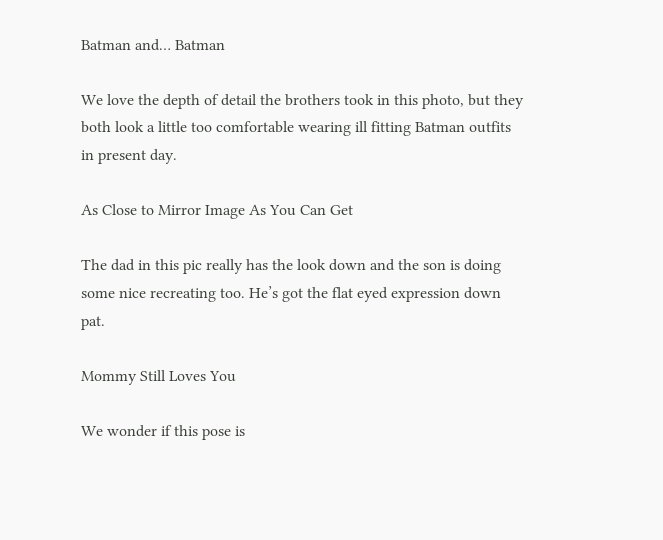Batman and… Batman

We love the depth of detail the brothers took in this photo, but they both look a little too comfortable wearing ill fitting Batman outfits in present day.

As Close to Mirror Image As You Can Get

The dad in this pic really has the look down and the son is doing some nice recreating too. He’s got the flat eyed expression down pat.

Mommy Still Loves You

We wonder if this pose is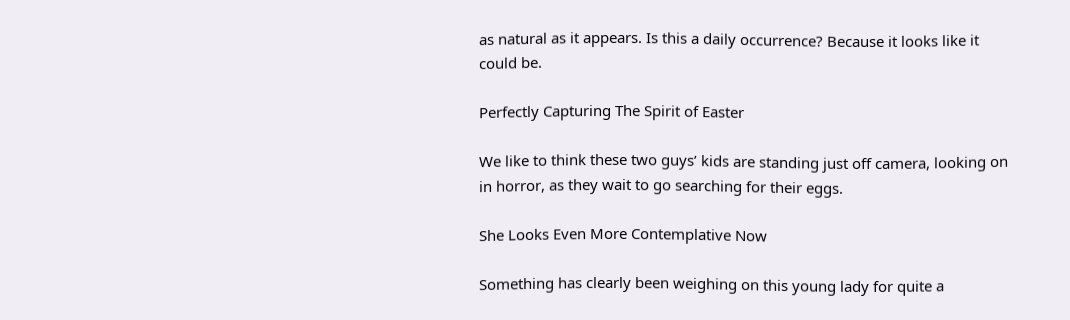as natural as it appears. Is this a daily occurrence? Because it looks like it could be.

Perfectly Capturing The Spirit of Easter

We like to think these two guys’ kids are standing just off camera, looking on in horror, as they wait to go searching for their eggs.

She Looks Even More Contemplative Now

Something has clearly been weighing on this young lady for quite a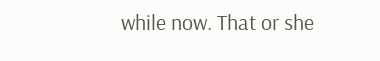while now. That or she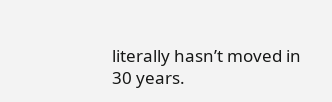literally hasn’t moved in 30 years.